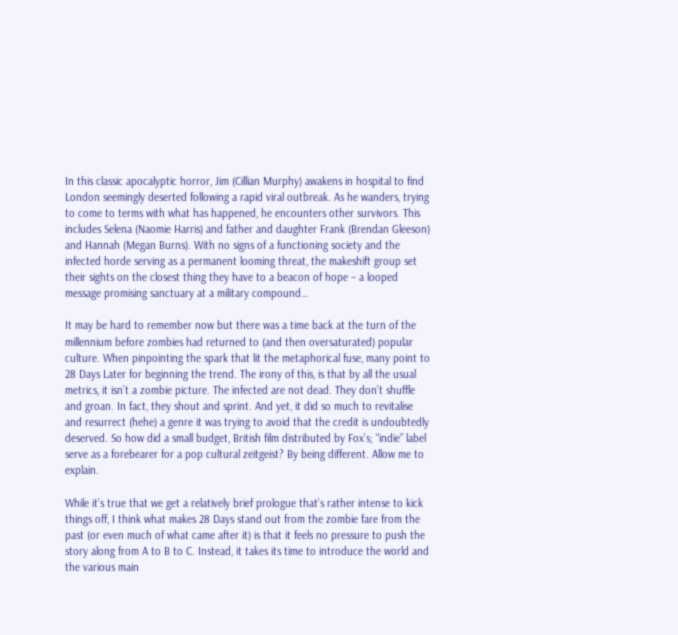In this classic apocalyptic horror, Jim (Cillian Murphy) awakens in hospital to find London seemingly deserted following a rapid viral outbreak. As he wanders, trying to come to terms with what has happened, he encounters other survivors. This includes Selena (Naomie Harris) and father and daughter Frank (Brendan Gleeson) and Hannah (Megan Burns). With no signs of a functioning society and the infected horde serving as a permanent looming threat, the makeshift group set their sights on the closest thing they have to a beacon of hope – a looped message promising sanctuary at a military compound…

It may be hard to remember now but there was a time back at the turn of the millennium before zombies had returned to (and then oversaturated) popular culture. When pinpointing the spark that lit the metaphorical fuse, many point to 28 Days Later for beginning the trend. The irony of this, is that by all the usual metrics, it isn’t a zombie picture. The infected are not dead. They don’t shuffle and groan. In fact, they shout and sprint. And yet, it did so much to revitalise and resurrect (hehe) a genre it was trying to avoid that the credit is undoubtedly deserved. So how did a small budget, British film distributed by Fox’s; “indie” label serve as a forebearer for a pop cultural zeitgeist? By being different. Allow me to explain.

While it’s true that we get a relatively brief prologue that’s rather intense to kick things off, I think what makes 28 Days stand out from the zombie fare from the past (or even much of what came after it) is that it feels no pressure to push the story along from A to B to C. Instead, it takes its time to introduce the world and the various main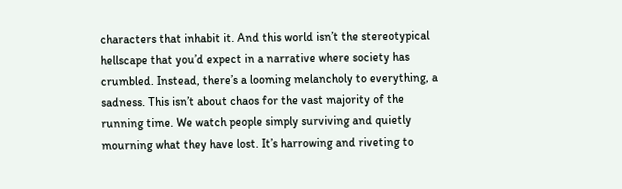characters that inhabit it. And this world isn’t the stereotypical hellscape that you’d expect in a narrative where society has crumbled. Instead, there’s a looming melancholy to everything, a sadness. This isn’t about chaos for the vast majority of the running time. We watch people simply surviving and quietly mourning what they have lost. It’s harrowing and riveting to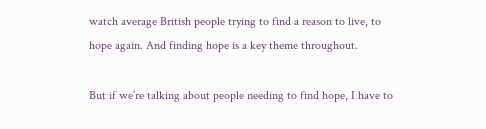watch average British people trying to find a reason to live, to hope again. And finding hope is a key theme throughout.

But if we’re talking about people needing to find hope, I have to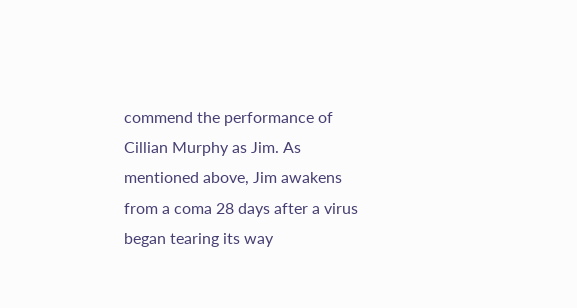commend the performance of Cillian Murphy as Jim. As mentioned above, Jim awakens from a coma 28 days after a virus began tearing its way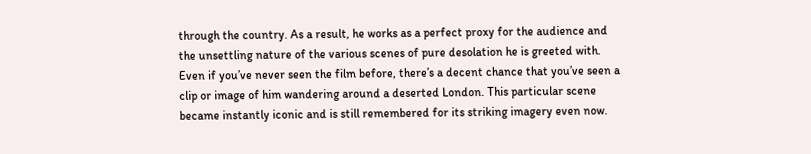through the country. As a result, he works as a perfect proxy for the audience and the unsettling nature of the various scenes of pure desolation he is greeted with. Even if you’ve never seen the film before, there’s a decent chance that you’ve seen a clip or image of him wandering around a deserted London. This particular scene became instantly iconic and is still remembered for its striking imagery even now.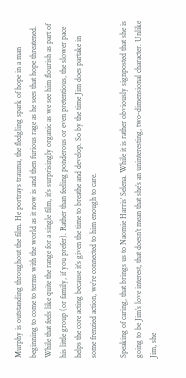Murphy is outstanding throughout the film. He portrays trauma, the fledgling spark of hope in a man beginning to come to terms with the world as it now is and then furious rage as he sees that hope threatened. While that feels like quite the range for a single film, it’s surprisingly organic as we see him flourish as part of his little group (or family, if you prefer). Rather than feeling ponderous or even pretentious, the slower pace helps the core acting because it’s given the time to breathe and develop. So by the time Jim does partake in some frenzied action, we’re connected to him enough to care.

Speaking of caring, that brings us to Naomie Harris’ Selena. While it is rather obviously signposted that she is going to be Jim’s love interest, that doesn’t mean that she’s an uninteresting, two-dimensional character. Unlike Jim, she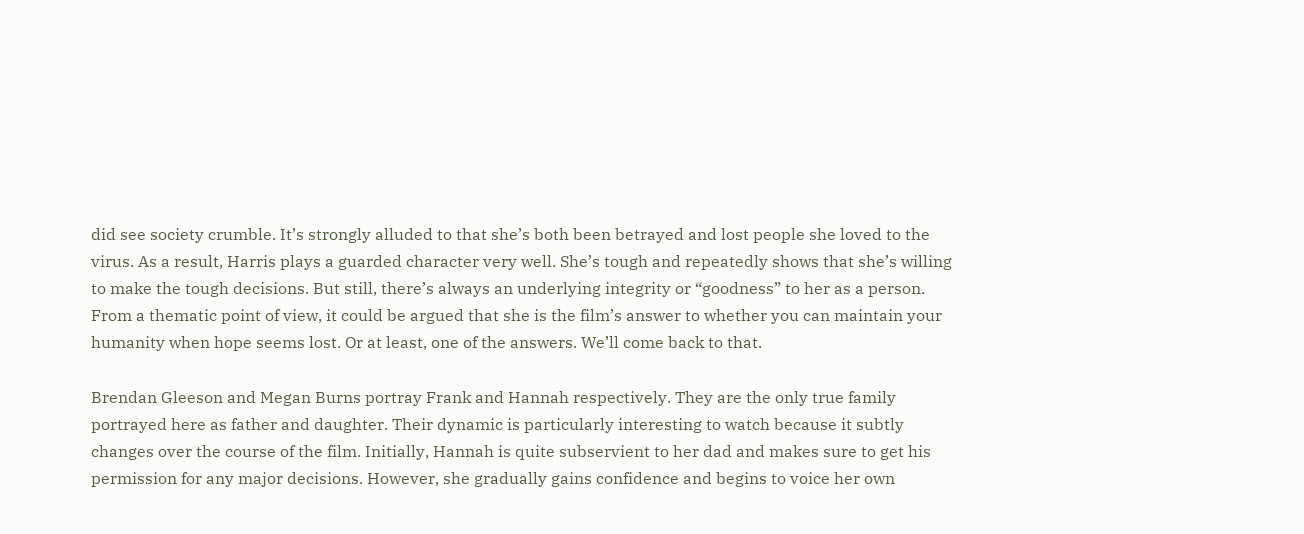did see society crumble. It’s strongly alluded to that she’s both been betrayed and lost people she loved to the virus. As a result, Harris plays a guarded character very well. She’s tough and repeatedly shows that she’s willing to make the tough decisions. But still, there’s always an underlying integrity or “goodness” to her as a person. From a thematic point of view, it could be argued that she is the film’s answer to whether you can maintain your humanity when hope seems lost. Or at least, one of the answers. We’ll come back to that.

Brendan Gleeson and Megan Burns portray Frank and Hannah respectively. They are the only true family portrayed here as father and daughter. Their dynamic is particularly interesting to watch because it subtly changes over the course of the film. Initially, Hannah is quite subservient to her dad and makes sure to get his permission for any major decisions. However, she gradually gains confidence and begins to voice her own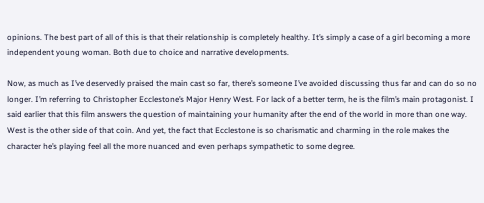opinions. The best part of all of this is that their relationship is completely healthy. It’s simply a case of a girl becoming a more independent young woman. Both due to choice and narrative developments.

Now, as much as I’ve deservedly praised the main cast so far, there’s someone I’ve avoided discussing thus far and can do so no longer. I’m referring to Christopher Ecclestone’s Major Henry West. For lack of a better term, he is the film’s main protagonist. I said earlier that this film answers the question of maintaining your humanity after the end of the world in more than one way. West is the other side of that coin. And yet, the fact that Ecclestone is so charismatic and charming in the role makes the character he’s playing feel all the more nuanced and even perhaps sympathetic to some degree.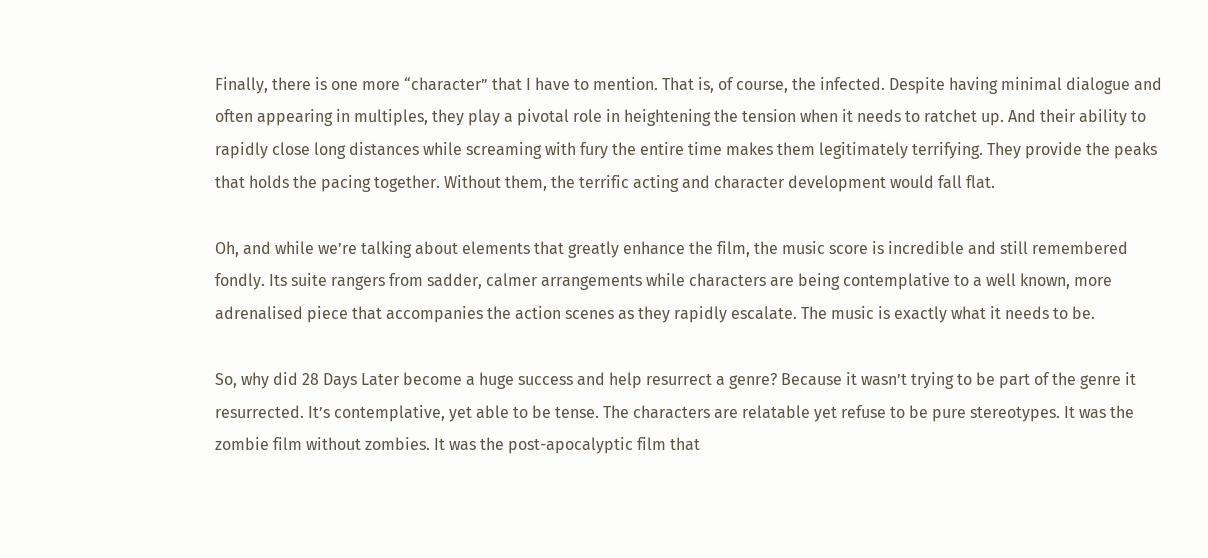Finally, there is one more “character” that I have to mention. That is, of course, the infected. Despite having minimal dialogue and often appearing in multiples, they play a pivotal role in heightening the tension when it needs to ratchet up. And their ability to rapidly close long distances while screaming with fury the entire time makes them legitimately terrifying. They provide the peaks that holds the pacing together. Without them, the terrific acting and character development would fall flat.

Oh, and while we’re talking about elements that greatly enhance the film, the music score is incredible and still remembered fondly. Its suite rangers from sadder, calmer arrangements while characters are being contemplative to a well known, more adrenalised piece that accompanies the action scenes as they rapidly escalate. The music is exactly what it needs to be.

So, why did 28 Days Later become a huge success and help resurrect a genre? Because it wasn’t trying to be part of the genre it resurrected. It’s contemplative, yet able to be tense. The characters are relatable yet refuse to be pure stereotypes. It was the zombie film without zombies. It was the post-apocalyptic film that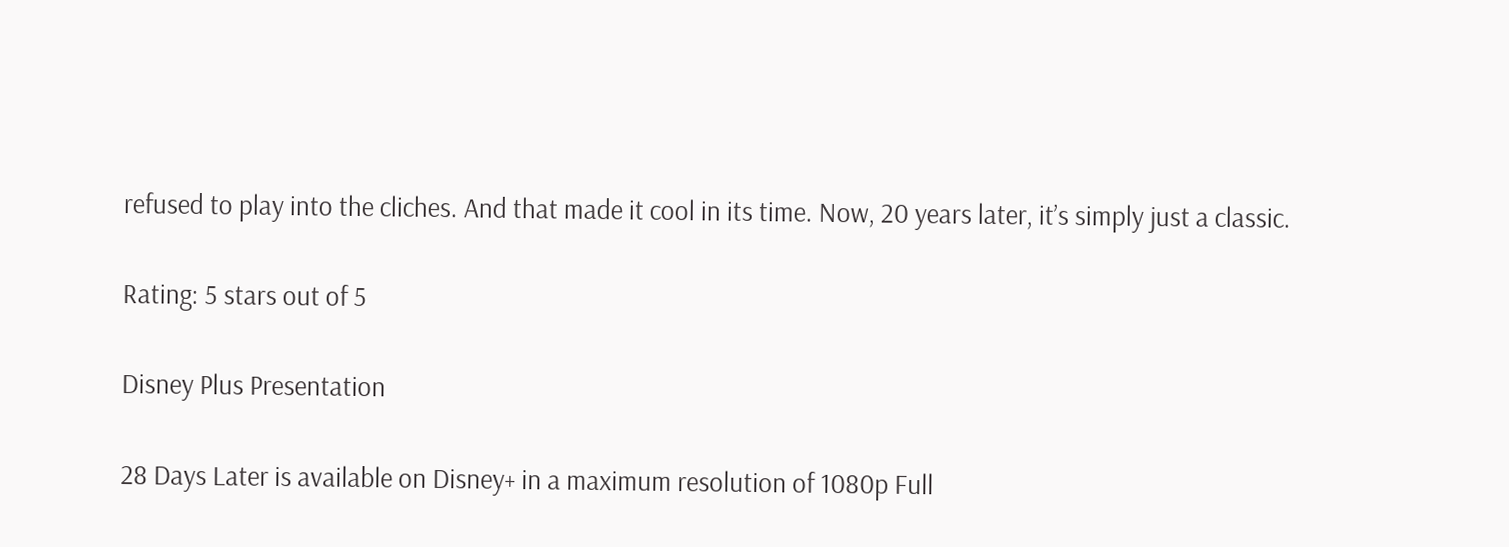refused to play into the cliches. And that made it cool in its time. Now, 20 years later, it’s simply just a classic.

Rating: 5 stars out of 5

Disney Plus Presentation

28 Days Later is available on Disney+ in a maximum resolution of 1080p Full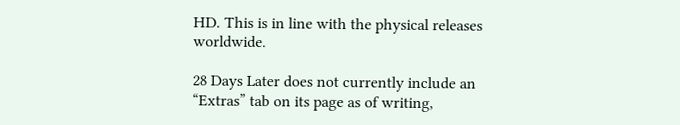HD. This is in line with the physical releases worldwide.

28 Days Later does not currently include an “Extras” tab on its page as of writing,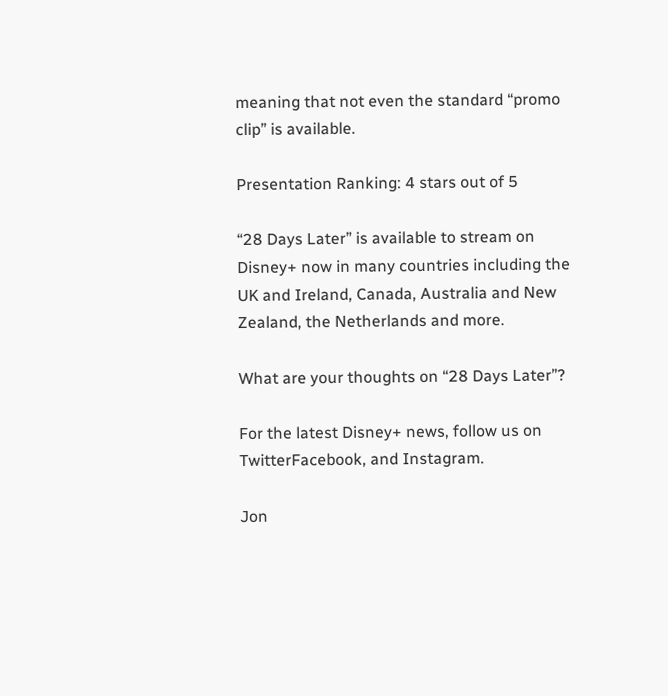meaning that not even the standard “promo clip” is available.

Presentation Ranking: 4 stars out of 5

“28 Days Later” is available to stream on Disney+ now in many countries including the UK and Ireland, Canada, Australia and New Zealand, the Netherlands and more.

What are your thoughts on “28 Days Later”?

For the latest Disney+ news, follow us on TwitterFacebook, and Instagram.

Jon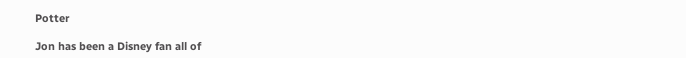Potter

Jon has been a Disney fan all of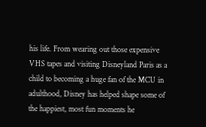his life. From wearing out those expensive VHS tapes and visiting Disneyland Paris as a child to becoming a huge fan of the MCU in adulthood, Disney has helped shape some of the happiest, most fun moments he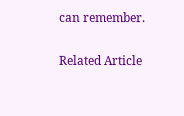can remember.

Related Article